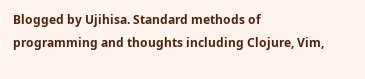Blogged by Ujihisa. Standard methods of programming and thoughts including Clojure, Vim,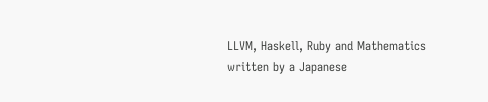LLVM, Haskell, Ruby and Mathematics written by a Japanese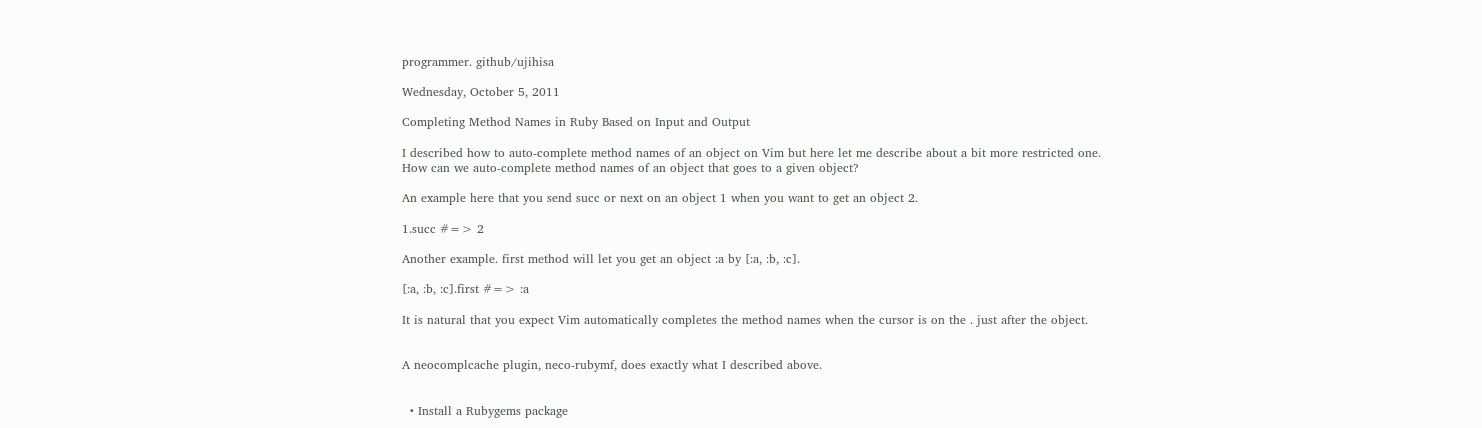programmer. github/ujihisa

Wednesday, October 5, 2011

Completing Method Names in Ruby Based on Input and Output

I described how to auto-complete method names of an object on Vim but here let me describe about a bit more restricted one. How can we auto-complete method names of an object that goes to a given object?

An example here that you send succ or next on an object 1 when you want to get an object 2.

1.succ #=> 2

Another example. first method will let you get an object :a by [:a, :b, :c].

[:a, :b, :c].first #=> :a

It is natural that you expect Vim automatically completes the method names when the cursor is on the . just after the object.


A neocomplcache plugin, neco-rubymf, does exactly what I described above.


  • Install a Rubygems package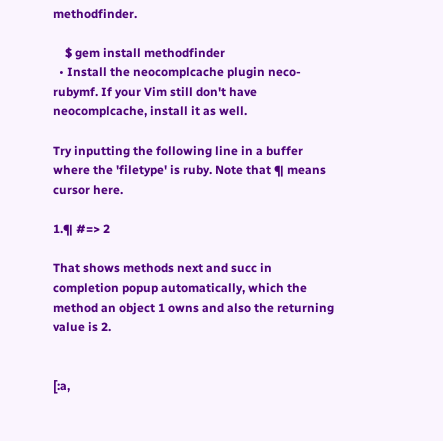methodfinder.

    $ gem install methodfinder
  • Install the neocomplcache plugin neco-rubymf. If your Vim still don't have neocomplcache, install it as well.

Try inputting the following line in a buffer where the 'filetype' is ruby. Note that ¶ means cursor here.

1.¶ #=> 2

That shows methods next and succ in completion popup automatically, which the method an object 1 owns and also the returning value is 2.


[:a,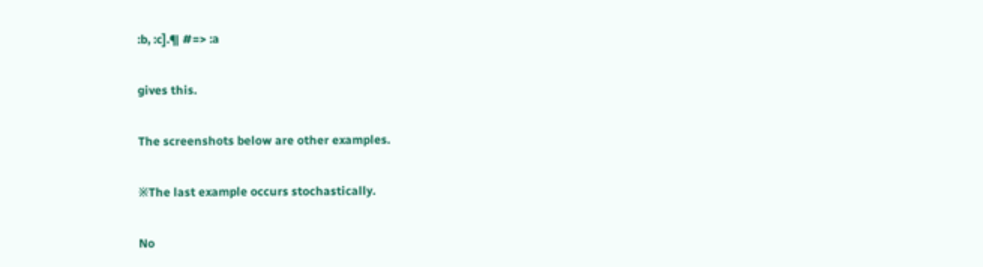:b, :c].¶ #=> :a

gives this.

The screenshots below are other examples.

※The last example occurs stochastically.

No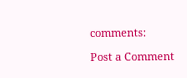comments:

Post a Comment